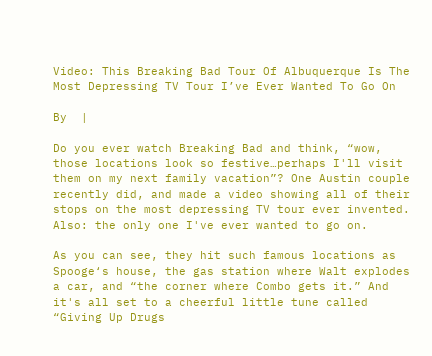Video: This Breaking Bad Tour Of Albuquerque Is The Most Depressing TV Tour I’ve Ever Wanted To Go On

By  |

Do you ever watch Breaking Bad and think, “wow, those locations look so festive…perhaps I'll visit them on my next family vacation”? One Austin couple recently did, and made a video showing all of their stops on the most depressing TV tour ever invented. Also: the only one I've ever wanted to go on.

As you can see, they hit such famous locations as Spooge‘s house, the gas station where Walt explodes a car, and “the corner where Combo gets it.” And it's all set to a cheerful little tune called “Giving Up Drugs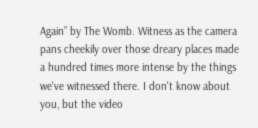Again” by The Womb. Witness as the camera pans cheekily over those dreary places made a hundred times more intense by the things we've witnessed there. I don't know about you, but the video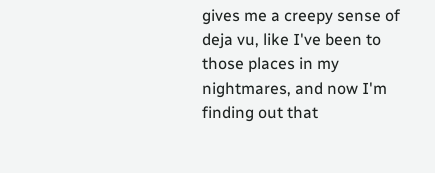gives me a creepy sense of deja vu, like I've been to those places in my nightmares, and now I'm finding out that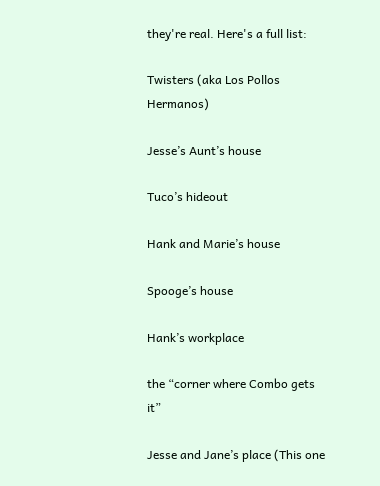they're real. Here's a full list:

Twisters (aka Los Pollos Hermanos)

Jesse’s Aunt’s house

Tuco’s hideout

Hank and Marie’s house

Spooge’s house

Hank’s workplace

the “corner where Combo gets it”

Jesse and Jane’s place (This one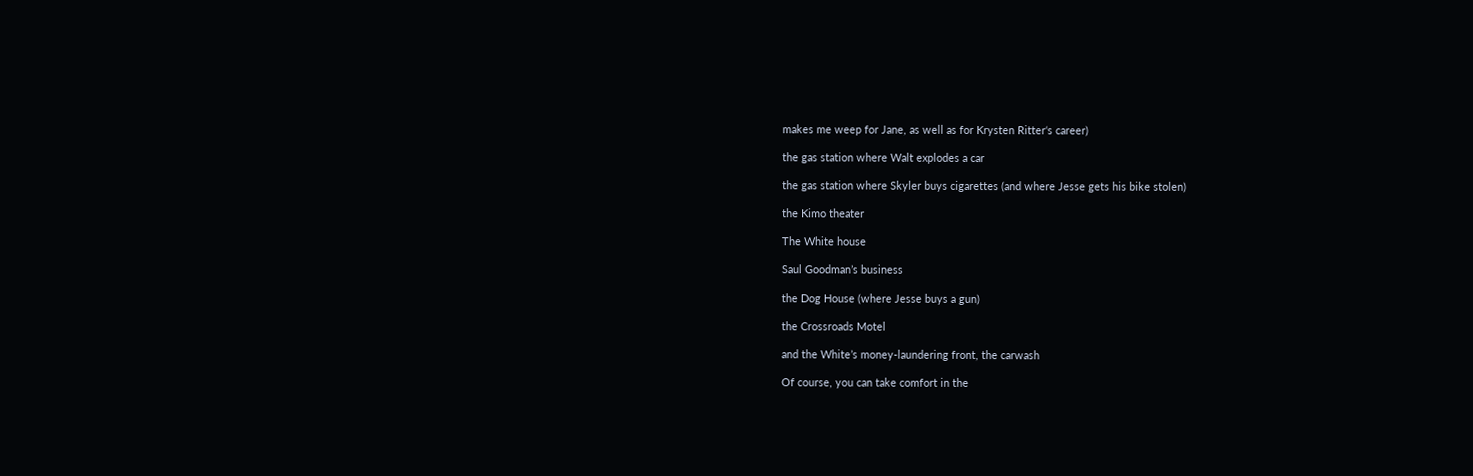makes me weep for Jane, as well as for Krysten Ritter‘s career)

the gas station where Walt explodes a car

the gas station where Skyler buys cigarettes (and where Jesse gets his bike stolen)

the Kimo theater

The White house

Saul Goodman’s business

the Dog House (where Jesse buys a gun)

the Crossroads Motel

and the White’s money-laundering front, the carwash

Of course, you can take comfort in the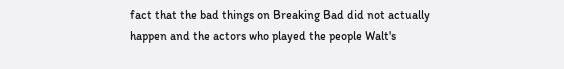fact that the bad things on Breaking Bad did not actually happen and the actors who played the people Walt's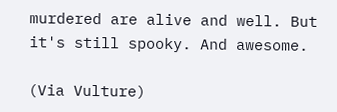murdered are alive and well. But it's still spooky. And awesome.

(Via Vulture)